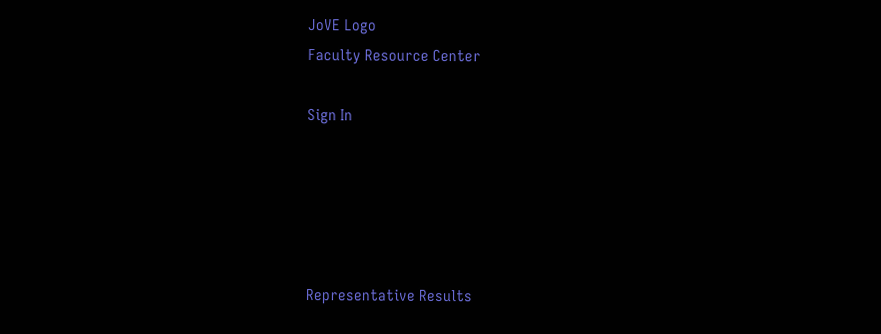JoVE Logo
Faculty Resource Center

Sign In





Representative Results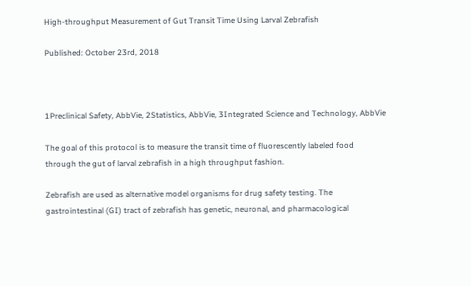High-throughput Measurement of Gut Transit Time Using Larval Zebrafish

Published: October 23rd, 2018



1Preclinical Safety, AbbVie, 2Statistics, AbbVie, 3Integrated Science and Technology, AbbVie

The goal of this protocol is to measure the transit time of fluorescently labeled food through the gut of larval zebrafish in a high throughput fashion.

Zebrafish are used as alternative model organisms for drug safety testing. The gastrointestinal (GI) tract of zebrafish has genetic, neuronal, and pharmacological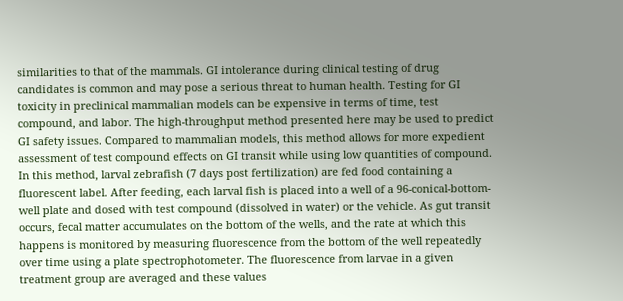similarities to that of the mammals. GI intolerance during clinical testing of drug candidates is common and may pose a serious threat to human health. Testing for GI toxicity in preclinical mammalian models can be expensive in terms of time, test compound, and labor. The high-throughput method presented here may be used to predict GI safety issues. Compared to mammalian models, this method allows for more expedient assessment of test compound effects on GI transit while using low quantities of compound. In this method, larval zebrafish (7 days post fertilization) are fed food containing a fluorescent label. After feeding, each larval fish is placed into a well of a 96-conical-bottom-well plate and dosed with test compound (dissolved in water) or the vehicle. As gut transit occurs, fecal matter accumulates on the bottom of the wells, and the rate at which this happens is monitored by measuring fluorescence from the bottom of the well repeatedly over time using a plate spectrophotometer. The fluorescence from larvae in a given treatment group are averaged and these values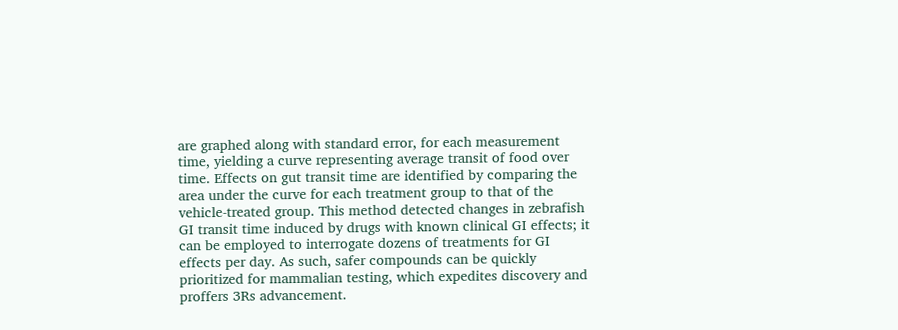are graphed along with standard error, for each measurement time, yielding a curve representing average transit of food over time. Effects on gut transit time are identified by comparing the area under the curve for each treatment group to that of the vehicle-treated group. This method detected changes in zebrafish GI transit time induced by drugs with known clinical GI effects; it can be employed to interrogate dozens of treatments for GI effects per day. As such, safer compounds can be quickly prioritized for mammalian testing, which expedites discovery and proffers 3Rs advancement.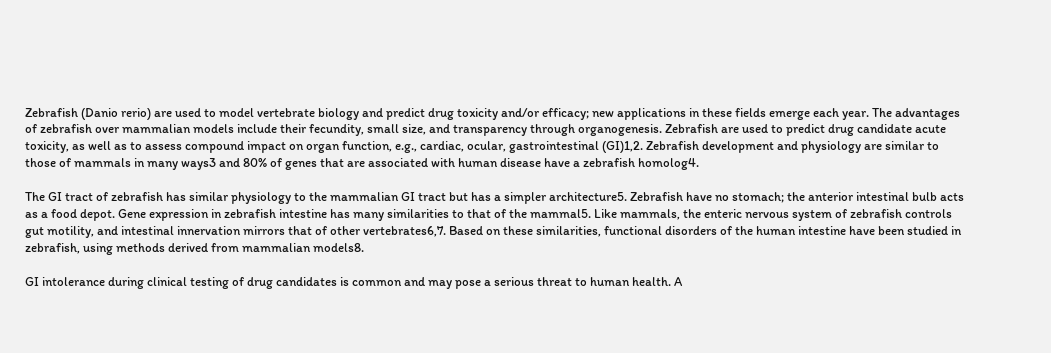Zebrafish (Danio rerio) are used to model vertebrate biology and predict drug toxicity and/or efficacy; new applications in these fields emerge each year. The advantages of zebrafish over mammalian models include their fecundity, small size, and transparency through organogenesis. Zebrafish are used to predict drug candidate acute toxicity, as well as to assess compound impact on organ function, e.g., cardiac, ocular, gastrointestinal (GI)1,2. Zebrafish development and physiology are similar to those of mammals in many ways3 and 80% of genes that are associated with human disease have a zebrafish homolog4.

The GI tract of zebrafish has similar physiology to the mammalian GI tract but has a simpler architecture5. Zebrafish have no stomach; the anterior intestinal bulb acts as a food depot. Gene expression in zebrafish intestine has many similarities to that of the mammal5. Like mammals, the enteric nervous system of zebrafish controls gut motility, and intestinal innervation mirrors that of other vertebrates6,7. Based on these similarities, functional disorders of the human intestine have been studied in zebrafish, using methods derived from mammalian models8.

GI intolerance during clinical testing of drug candidates is common and may pose a serious threat to human health. A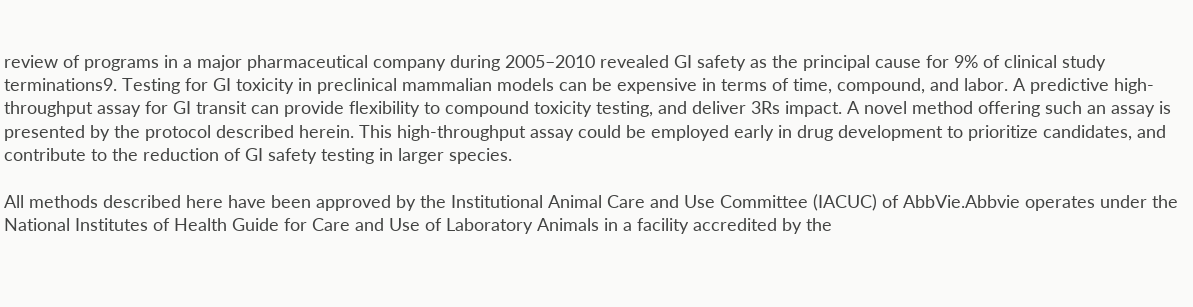review of programs in a major pharmaceutical company during 2005–2010 revealed GI safety as the principal cause for 9% of clinical study terminations9. Testing for GI toxicity in preclinical mammalian models can be expensive in terms of time, compound, and labor. A predictive high-throughput assay for GI transit can provide flexibility to compound toxicity testing, and deliver 3Rs impact. A novel method offering such an assay is presented by the protocol described herein. This high-throughput assay could be employed early in drug development to prioritize candidates, and contribute to the reduction of GI safety testing in larger species.

All methods described here have been approved by the Institutional Animal Care and Use Committee (IACUC) of AbbVie.Abbvie operates under the National Institutes of Health Guide for Care and Use of Laboratory Animals in a facility accredited by the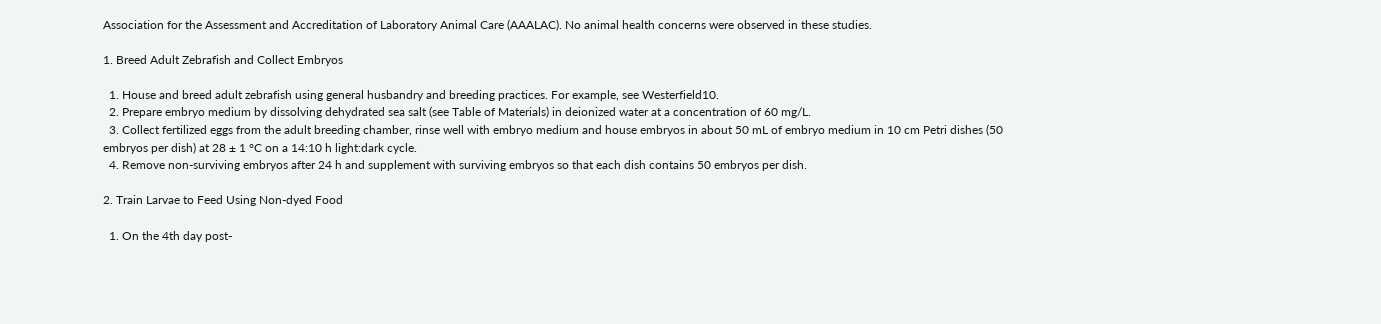Association for the Assessment and Accreditation of Laboratory Animal Care (AAALAC). No animal health concerns were observed in these studies.

1. Breed Adult Zebrafish and Collect Embryos

  1. House and breed adult zebrafish using general husbandry and breeding practices. For example, see Westerfield10.
  2. Prepare embryo medium by dissolving dehydrated sea salt (see Table of Materials) in deionized water at a concentration of 60 mg/L.
  3. Collect fertilized eggs from the adult breeding chamber, rinse well with embryo medium and house embryos in about 50 mL of embryo medium in 10 cm Petri dishes (50 embryos per dish) at 28 ± 1 °C on a 14:10 h light:dark cycle.
  4. Remove non-surviving embryos after 24 h and supplement with surviving embryos so that each dish contains 50 embryos per dish.

2. Train Larvae to Feed Using Non-dyed Food

  1. On the 4th day post-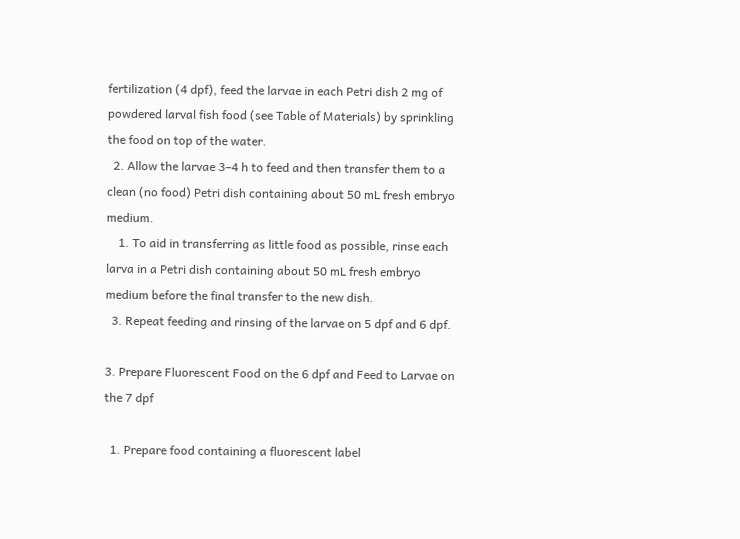fertilization (4 dpf), feed the larvae in each Petri dish 2 mg of powdered larval fish food (see Table of Materials) by sprinkling the food on top of the water.
  2. Allow the larvae 3–4 h to feed and then transfer them to a clean (no food) Petri dish containing about 50 mL fresh embryo medium.
    1. To aid in transferring as little food as possible, rinse each larva in a Petri dish containing about 50 mL fresh embryo medium before the final transfer to the new dish.
  3. Repeat feeding and rinsing of the larvae on 5 dpf and 6 dpf.

3. Prepare Fluorescent Food on the 6 dpf and Feed to Larvae on the 7 dpf

  1. Prepare food containing a fluorescent label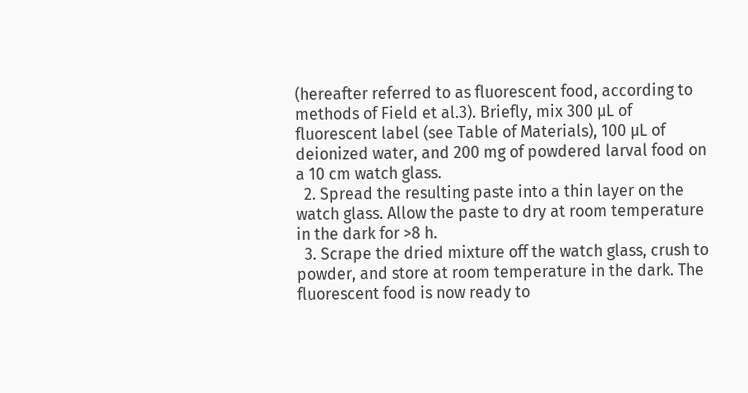(hereafter referred to as fluorescent food, according to methods of Field et al.3). Briefly, mix 300 µL of fluorescent label (see Table of Materials), 100 µL of deionized water, and 200 mg of powdered larval food on a 10 cm watch glass.
  2. Spread the resulting paste into a thin layer on the watch glass. Allow the paste to dry at room temperature in the dark for >8 h.
  3. Scrape the dried mixture off the watch glass, crush to powder, and store at room temperature in the dark. The fluorescent food is now ready to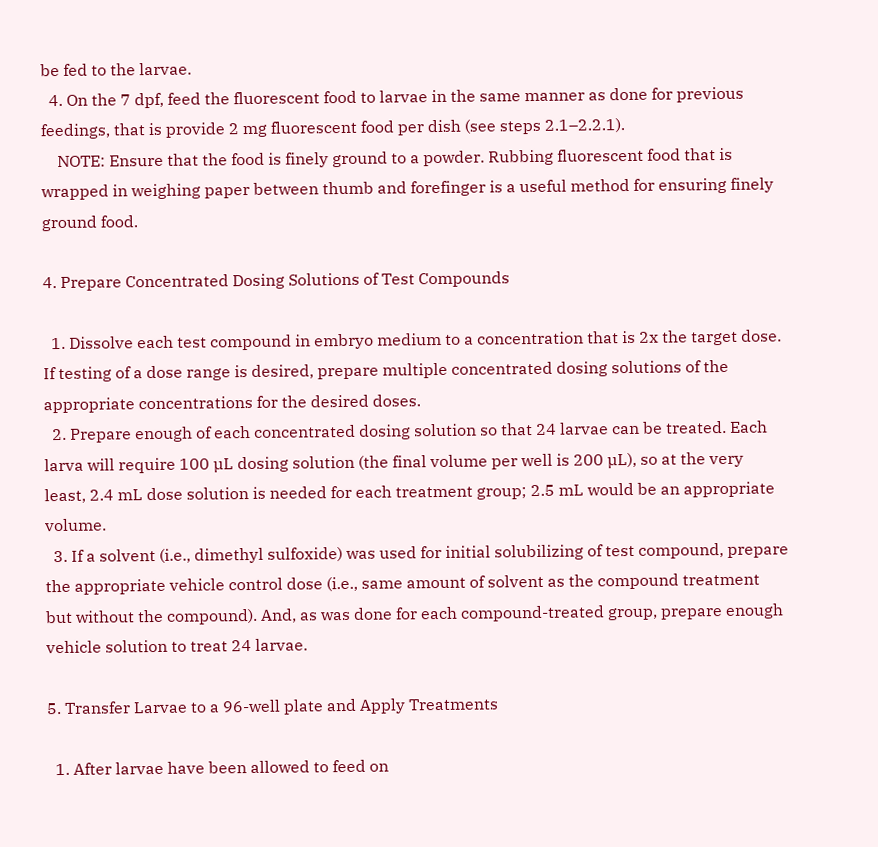be fed to the larvae.
  4. On the 7 dpf, feed the fluorescent food to larvae in the same manner as done for previous feedings, that is provide 2 mg fluorescent food per dish (see steps 2.1–2.2.1).
    NOTE: Ensure that the food is finely ground to a powder. Rubbing fluorescent food that is wrapped in weighing paper between thumb and forefinger is a useful method for ensuring finely ground food.

4. Prepare Concentrated Dosing Solutions of Test Compounds

  1. Dissolve each test compound in embryo medium to a concentration that is 2x the target dose. If testing of a dose range is desired, prepare multiple concentrated dosing solutions of the appropriate concentrations for the desired doses.
  2. Prepare enough of each concentrated dosing solution so that 24 larvae can be treated. Each larva will require 100 µL dosing solution (the final volume per well is 200 µL), so at the very least, 2.4 mL dose solution is needed for each treatment group; 2.5 mL would be an appropriate volume.
  3. If a solvent (i.e., dimethyl sulfoxide) was used for initial solubilizing of test compound, prepare the appropriate vehicle control dose (i.e., same amount of solvent as the compound treatment but without the compound). And, as was done for each compound-treated group, prepare enough vehicle solution to treat 24 larvae.

5. Transfer Larvae to a 96-well plate and Apply Treatments

  1. After larvae have been allowed to feed on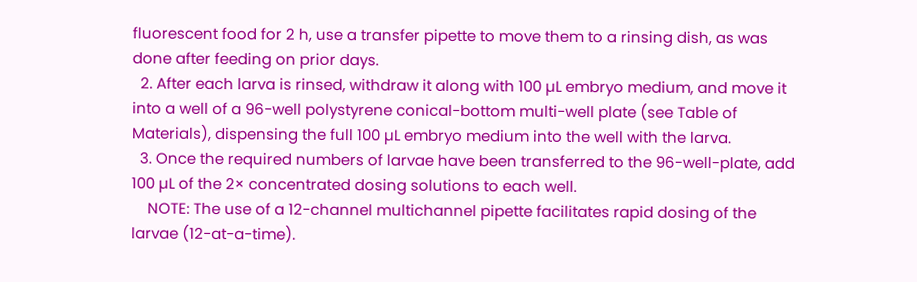fluorescent food for 2 h, use a transfer pipette to move them to a rinsing dish, as was done after feeding on prior days.
  2. After each larva is rinsed, withdraw it along with 100 µL embryo medium, and move it into a well of a 96-well polystyrene conical-bottom multi-well plate (see Table of Materials), dispensing the full 100 µL embryo medium into the well with the larva.
  3. Once the required numbers of larvae have been transferred to the 96-well-plate, add 100 µL of the 2× concentrated dosing solutions to each well.
    NOTE: The use of a 12-channel multichannel pipette facilitates rapid dosing of the larvae (12-at-a-time).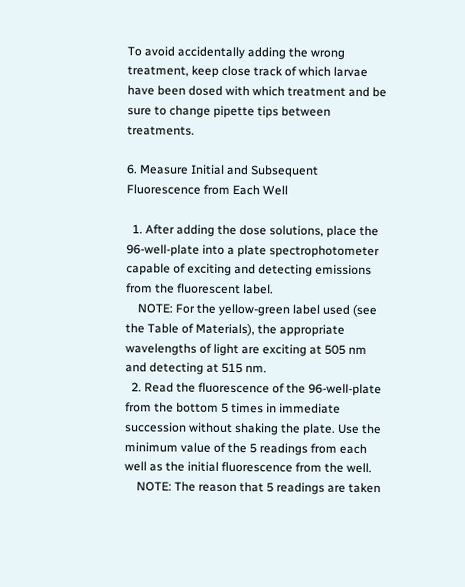To avoid accidentally adding the wrong treatment, keep close track of which larvae have been dosed with which treatment and be sure to change pipette tips between treatments.

6. Measure Initial and Subsequent Fluorescence from Each Well

  1. After adding the dose solutions, place the 96-well-plate into a plate spectrophotometer capable of exciting and detecting emissions from the fluorescent label.
    NOTE: For the yellow-green label used (see the Table of Materials), the appropriate wavelengths of light are exciting at 505 nm and detecting at 515 nm.
  2. Read the fluorescence of the 96-well-plate from the bottom 5 times in immediate succession without shaking the plate. Use the minimum value of the 5 readings from each well as the initial fluorescence from the well.
    NOTE: The reason that 5 readings are taken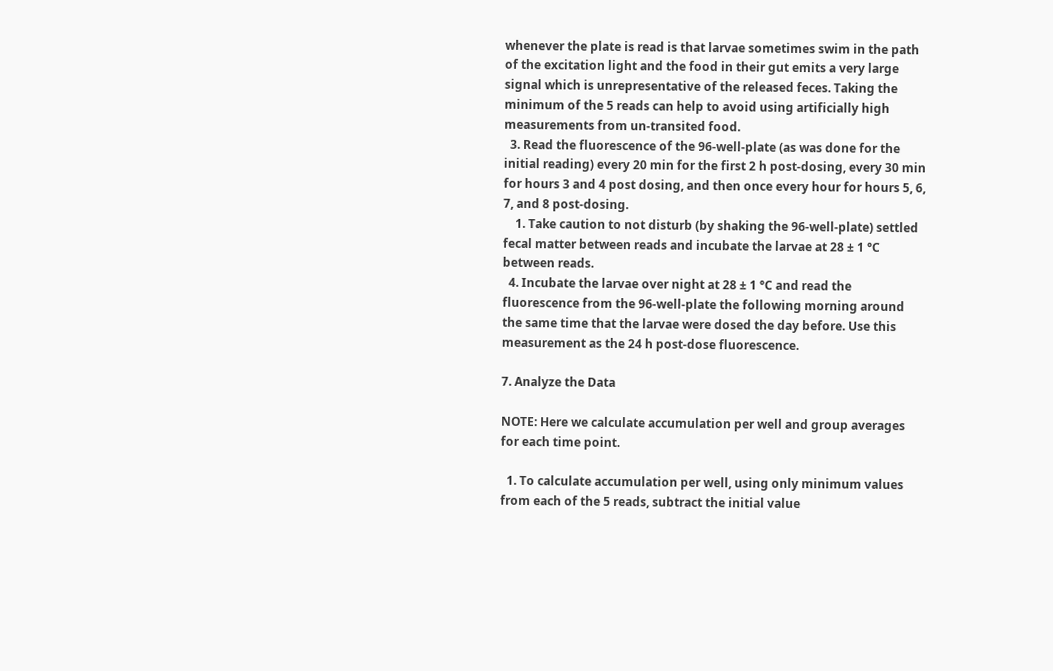whenever the plate is read is that larvae sometimes swim in the path of the excitation light and the food in their gut emits a very large signal which is unrepresentative of the released feces. Taking the minimum of the 5 reads can help to avoid using artificially high measurements from un-transited food.
  3. Read the fluorescence of the 96-well-plate (as was done for the initial reading) every 20 min for the first 2 h post-dosing, every 30 min for hours 3 and 4 post dosing, and then once every hour for hours 5, 6, 7, and 8 post-dosing.
    1. Take caution to not disturb (by shaking the 96-well-plate) settled fecal matter between reads and incubate the larvae at 28 ± 1 °C between reads.
  4. Incubate the larvae over night at 28 ± 1 °C and read the fluorescence from the 96-well-plate the following morning around the same time that the larvae were dosed the day before. Use this measurement as the 24 h post-dose fluorescence.

7. Analyze the Data

NOTE: Here we calculate accumulation per well and group averages for each time point.

  1. To calculate accumulation per well, using only minimum values from each of the 5 reads, subtract the initial value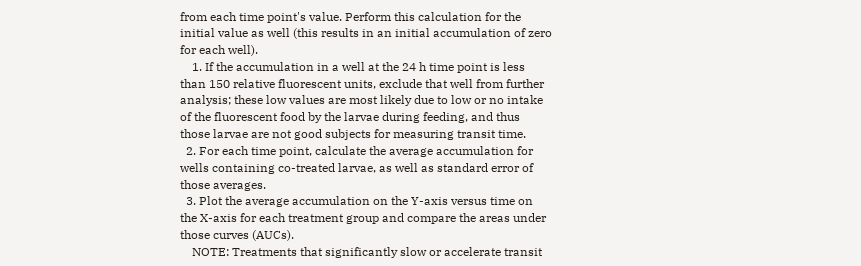from each time point's value. Perform this calculation for the initial value as well (this results in an initial accumulation of zero for each well).
    1. If the accumulation in a well at the 24 h time point is less than 150 relative fluorescent units, exclude that well from further analysis; these low values are most likely due to low or no intake of the fluorescent food by the larvae during feeding, and thus those larvae are not good subjects for measuring transit time.
  2. For each time point, calculate the average accumulation for wells containing co-treated larvae, as well as standard error of those averages.
  3. Plot the average accumulation on the Y-axis versus time on the X-axis for each treatment group and compare the areas under those curves (AUCs).
    NOTE: Treatments that significantly slow or accelerate transit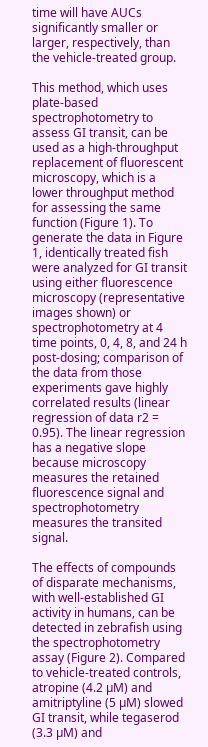time will have AUCs significantly smaller or larger, respectively, than the vehicle-treated group.

This method, which uses plate-based spectrophotometry to assess GI transit, can be used as a high-throughput replacement of fluorescent microscopy, which is a lower throughput method for assessing the same function (Figure 1). To generate the data in Figure 1, identically treated fish were analyzed for GI transit using either fluorescence microscopy (representative images shown) or spectrophotometry at 4 time points, 0, 4, 8, and 24 h post-dosing; comparison of the data from those experiments gave highly correlated results (linear regression of data r2 = 0.95). The linear regression has a negative slope because microscopy measures the retained fluorescence signal and spectrophotometry measures the transited signal.

The effects of compounds of disparate mechanisms, with well-established GI activity in humans, can be detected in zebrafish using the spectrophotometry assay (Figure 2). Compared to vehicle-treated controls, atropine (4.2 µM) and amitriptyline (5 µM) slowed GI transit, while tegaserod (3.3 µM) and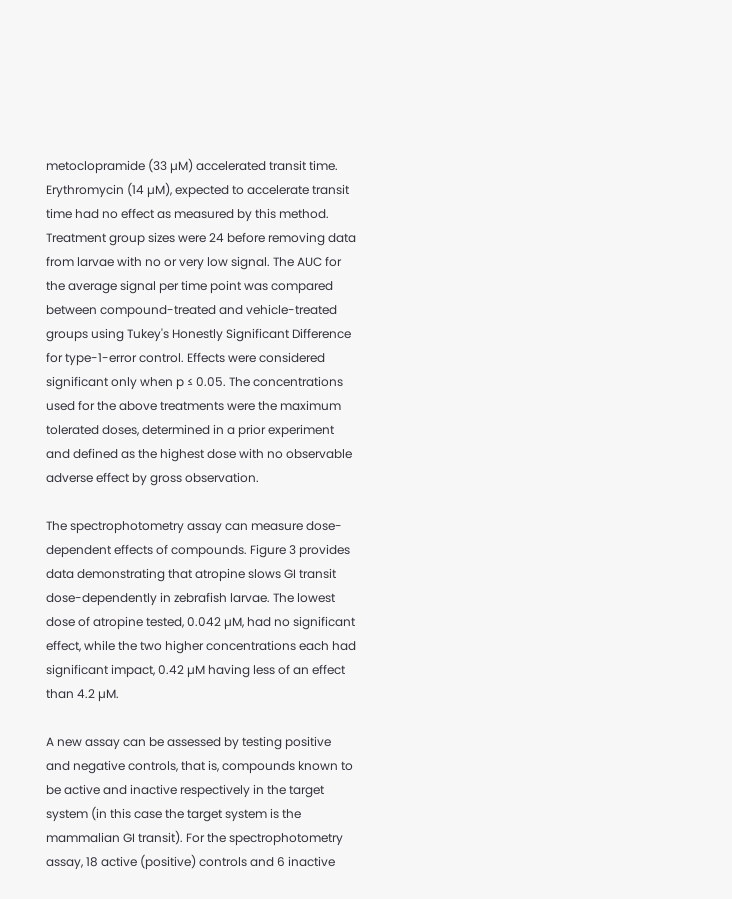metoclopramide (33 µM) accelerated transit time. Erythromycin (14 µM), expected to accelerate transit time had no effect as measured by this method. Treatment group sizes were 24 before removing data from larvae with no or very low signal. The AUC for the average signal per time point was compared between compound-treated and vehicle-treated groups using Tukey's Honestly Significant Difference for type-1-error control. Effects were considered significant only when p ≤ 0.05. The concentrations used for the above treatments were the maximum tolerated doses, determined in a prior experiment and defined as the highest dose with no observable adverse effect by gross observation.

The spectrophotometry assay can measure dose-dependent effects of compounds. Figure 3 provides data demonstrating that atropine slows GI transit dose-dependently in zebrafish larvae. The lowest dose of atropine tested, 0.042 µM, had no significant effect, while the two higher concentrations each had significant impact, 0.42 µM having less of an effect than 4.2 µM.

A new assay can be assessed by testing positive and negative controls, that is, compounds known to be active and inactive respectively in the target system (in this case the target system is the mammalian GI transit). For the spectrophotometry assay, 18 active (positive) controls and 6 inactive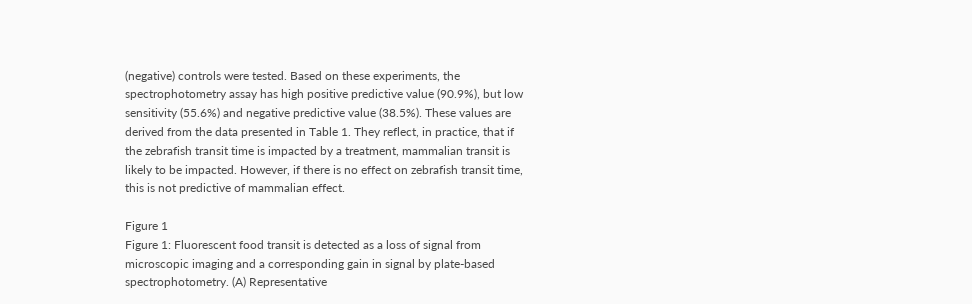(negative) controls were tested. Based on these experiments, the spectrophotometry assay has high positive predictive value (90.9%), but low sensitivity (55.6%) and negative predictive value (38.5%). These values are derived from the data presented in Table 1. They reflect, in practice, that if the zebrafish transit time is impacted by a treatment, mammalian transit is likely to be impacted. However, if there is no effect on zebrafish transit time, this is not predictive of mammalian effect.

Figure 1
Figure 1: Fluorescent food transit is detected as a loss of signal from microscopic imaging and a corresponding gain in signal by plate-based spectrophotometry. (A) Representative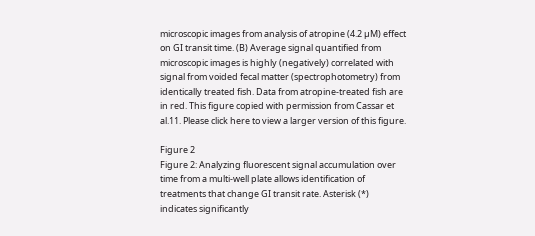microscopic images from analysis of atropine (4.2 µM) effect on GI transit time. (B) Average signal quantified from microscopic images is highly (negatively) correlated with signal from voided fecal matter (spectrophotometry) from identically treated fish. Data from atropine-treated fish are in red. This figure copied with permission from Cassar et al.11. Please click here to view a larger version of this figure.

Figure 2
Figure 2: Analyzing fluorescent signal accumulation over time from a multi-well plate allows identification of treatments that change GI transit rate. Asterisk (*) indicates significantly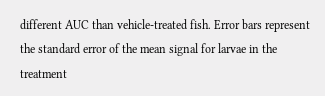different AUC than vehicle-treated fish. Error bars represent the standard error of the mean signal for larvae in the treatment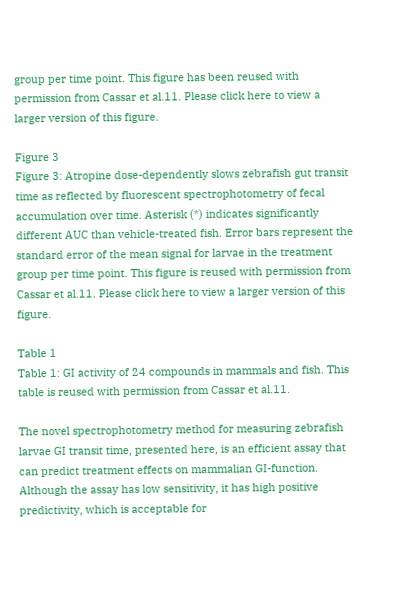group per time point. This figure has been reused with permission from Cassar et al.11. Please click here to view a larger version of this figure.

Figure 3
Figure 3: Atropine dose-dependently slows zebrafish gut transit time as reflected by fluorescent spectrophotometry of fecal accumulation over time. Asterisk (*) indicates significantly different AUC than vehicle-treated fish. Error bars represent the standard error of the mean signal for larvae in the treatment group per time point. This figure is reused with permission from Cassar et al.11. Please click here to view a larger version of this figure.

Table 1
Table 1: GI activity of 24 compounds in mammals and fish. This table is reused with permission from Cassar et al.11.

The novel spectrophotometry method for measuring zebrafish larvae GI transit time, presented here, is an efficient assay that can predict treatment effects on mammalian GI-function. Although the assay has low sensitivity, it has high positive predictivity, which is acceptable for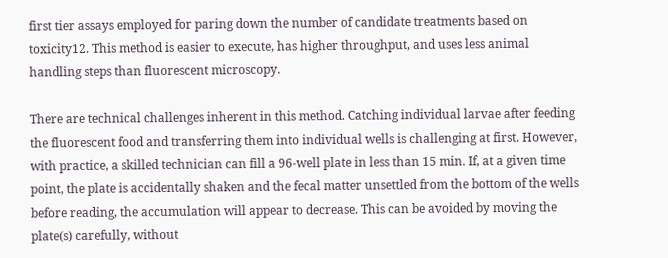first tier assays employed for paring down the number of candidate treatments based on toxicity12. This method is easier to execute, has higher throughput, and uses less animal handling steps than fluorescent microscopy.

There are technical challenges inherent in this method. Catching individual larvae after feeding the fluorescent food and transferring them into individual wells is challenging at first. However, with practice, a skilled technician can fill a 96-well plate in less than 15 min. If, at a given time point, the plate is accidentally shaken and the fecal matter unsettled from the bottom of the wells before reading, the accumulation will appear to decrease. This can be avoided by moving the plate(s) carefully, without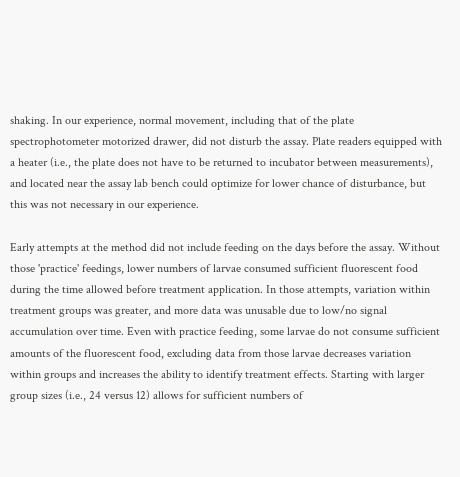shaking. In our experience, normal movement, including that of the plate spectrophotometer motorized drawer, did not disturb the assay. Plate readers equipped with a heater (i.e., the plate does not have to be returned to incubator between measurements), and located near the assay lab bench could optimize for lower chance of disturbance, but this was not necessary in our experience.

Early attempts at the method did not include feeding on the days before the assay. Without those 'practice' feedings, lower numbers of larvae consumed sufficient fluorescent food during the time allowed before treatment application. In those attempts, variation within treatment groups was greater, and more data was unusable due to low/no signal accumulation over time. Even with practice feeding, some larvae do not consume sufficient amounts of the fluorescent food, excluding data from those larvae decreases variation within groups and increases the ability to identify treatment effects. Starting with larger group sizes (i.e., 24 versus 12) allows for sufficient numbers of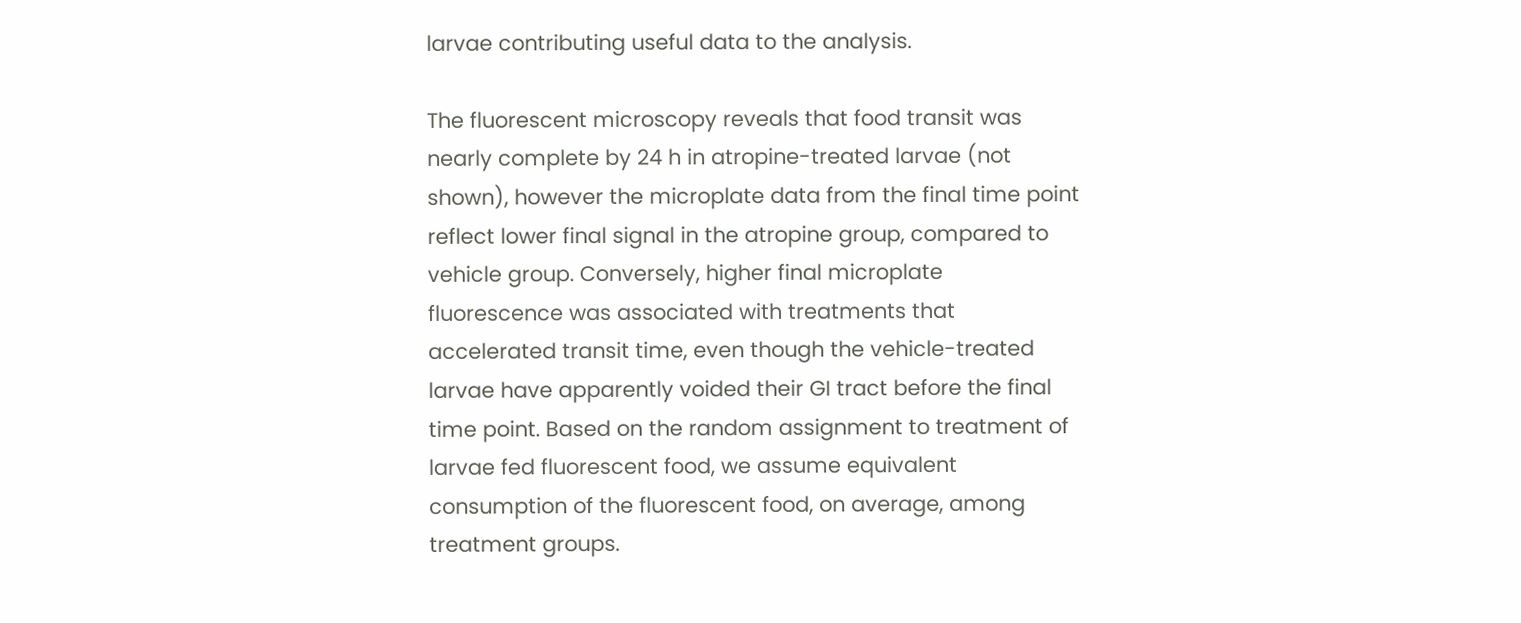larvae contributing useful data to the analysis.

The fluorescent microscopy reveals that food transit was nearly complete by 24 h in atropine-treated larvae (not shown), however the microplate data from the final time point reflect lower final signal in the atropine group, compared to vehicle group. Conversely, higher final microplate fluorescence was associated with treatments that accelerated transit time, even though the vehicle-treated larvae have apparently voided their GI tract before the final time point. Based on the random assignment to treatment of larvae fed fluorescent food, we assume equivalent consumption of the fluorescent food, on average, among treatment groups.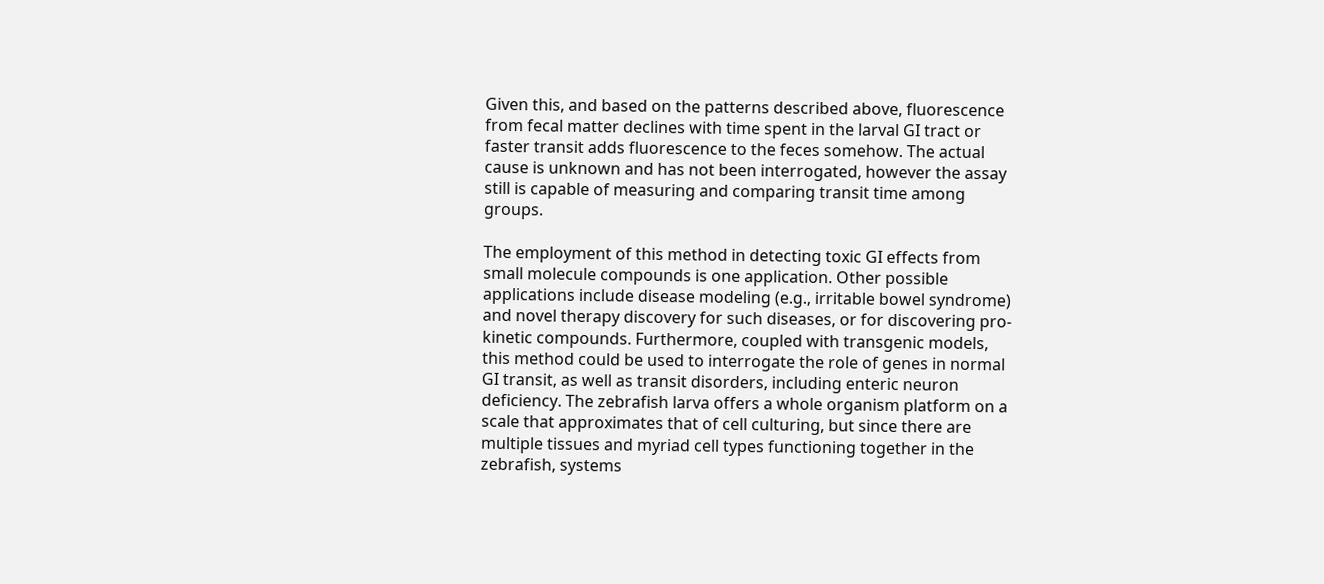Given this, and based on the patterns described above, fluorescence from fecal matter declines with time spent in the larval GI tract or faster transit adds fluorescence to the feces somehow. The actual cause is unknown and has not been interrogated, however the assay still is capable of measuring and comparing transit time among groups.

The employment of this method in detecting toxic GI effects from small molecule compounds is one application. Other possible applications include disease modeling (e.g., irritable bowel syndrome) and novel therapy discovery for such diseases, or for discovering pro-kinetic compounds. Furthermore, coupled with transgenic models, this method could be used to interrogate the role of genes in normal GI transit, as well as transit disorders, including enteric neuron deficiency. The zebrafish larva offers a whole organism platform on a scale that approximates that of cell culturing, but since there are multiple tissues and myriad cell types functioning together in the zebrafish, systems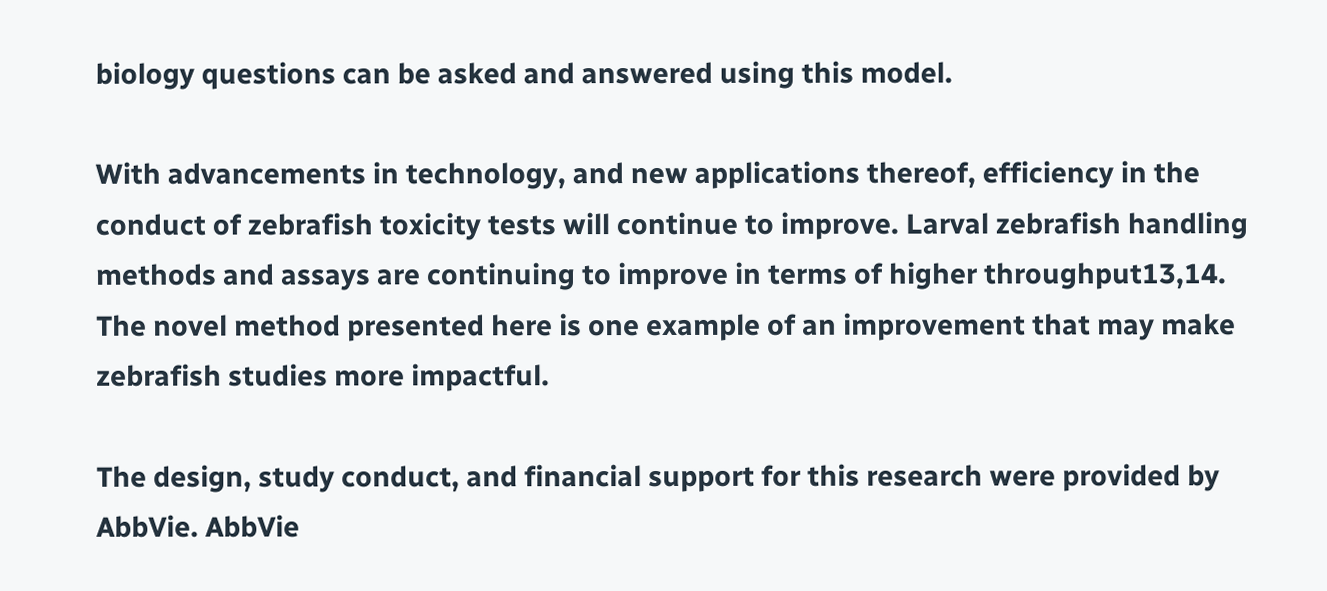biology questions can be asked and answered using this model.

With advancements in technology, and new applications thereof, efficiency in the conduct of zebrafish toxicity tests will continue to improve. Larval zebrafish handling methods and assays are continuing to improve in terms of higher throughput13,14. The novel method presented here is one example of an improvement that may make zebrafish studies more impactful.

The design, study conduct, and financial support for this research were provided by AbbVie. AbbVie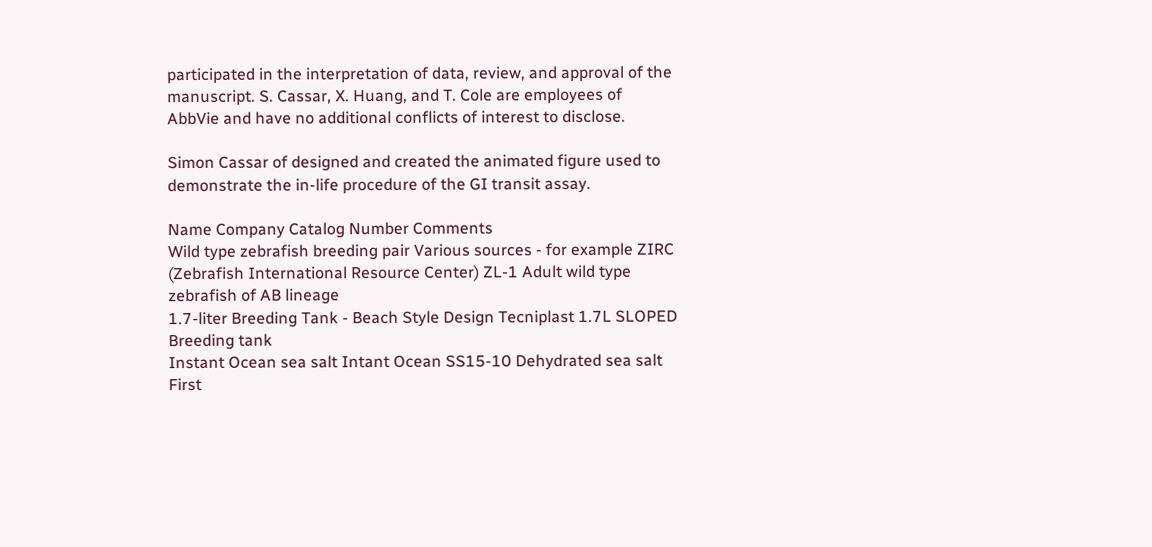participated in the interpretation of data, review, and approval of the manuscript. S. Cassar, X. Huang, and T. Cole are employees of AbbVie and have no additional conflicts of interest to disclose.

Simon Cassar of designed and created the animated figure used to demonstrate the in-life procedure of the GI transit assay.

Name Company Catalog Number Comments
Wild type zebrafish breeding pair Various sources - for example ZIRC (Zebrafish International Resource Center) ZL-1 Adult wild type zebrafish of AB lineage
1.7-liter Breeding Tank - Beach Style Design Tecniplast 1.7L SLOPED Breeding tank
Instant Ocean sea salt Intant Ocean SS15-10 Dehydrated sea salt
First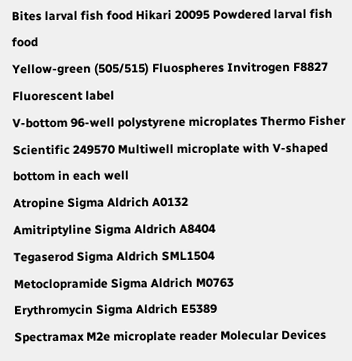Bites larval fish food Hikari 20095 Powdered larval fish food
Yellow-green (505/515) Fluospheres Invitrogen F8827 Fluorescent label
V-bottom 96-well polystyrene microplates Thermo Fisher Scientific 249570 Multiwell microplate with V-shaped bottom in each well
Atropine Sigma Aldrich A0132
Amitriptyline Sigma Aldrich A8404
Tegaserod Sigma Aldrich SML1504
Metoclopramide Sigma Aldrich M0763
Erythromycin Sigma Aldrich E5389
Spectramax M2e microplate reader Molecular Devices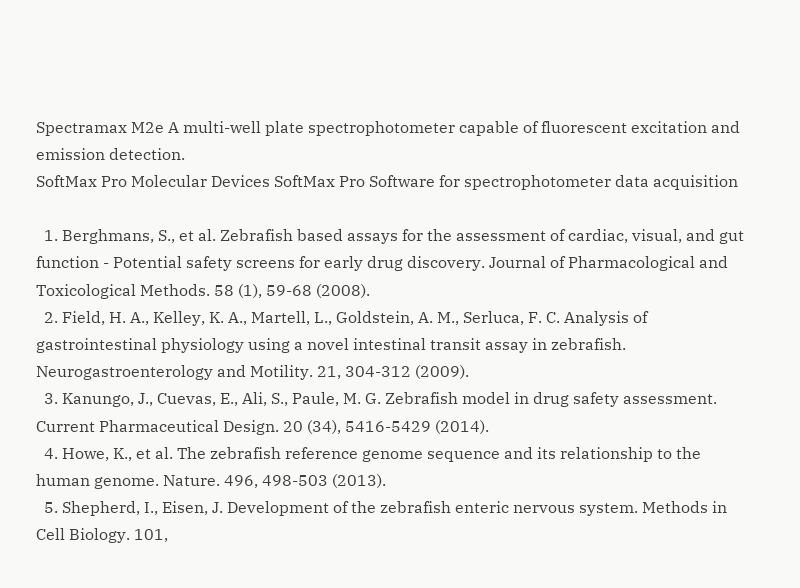Spectramax M2e A multi-well plate spectrophotometer capable of fluorescent excitation and emission detection.
SoftMax Pro Molecular Devices SoftMax Pro Software for spectrophotometer data acquisition

  1. Berghmans, S., et al. Zebrafish based assays for the assessment of cardiac, visual, and gut function - Potential safety screens for early drug discovery. Journal of Pharmacological and Toxicological Methods. 58 (1), 59-68 (2008).
  2. Field, H. A., Kelley, K. A., Martell, L., Goldstein, A. M., Serluca, F. C. Analysis of gastrointestinal physiology using a novel intestinal transit assay in zebrafish. Neurogastroenterology and Motility. 21, 304-312 (2009).
  3. Kanungo, J., Cuevas, E., Ali, S., Paule, M. G. Zebrafish model in drug safety assessment. Current Pharmaceutical Design. 20 (34), 5416-5429 (2014).
  4. Howe, K., et al. The zebrafish reference genome sequence and its relationship to the human genome. Nature. 496, 498-503 (2013).
  5. Shepherd, I., Eisen, J. Development of the zebrafish enteric nervous system. Methods in Cell Biology. 101,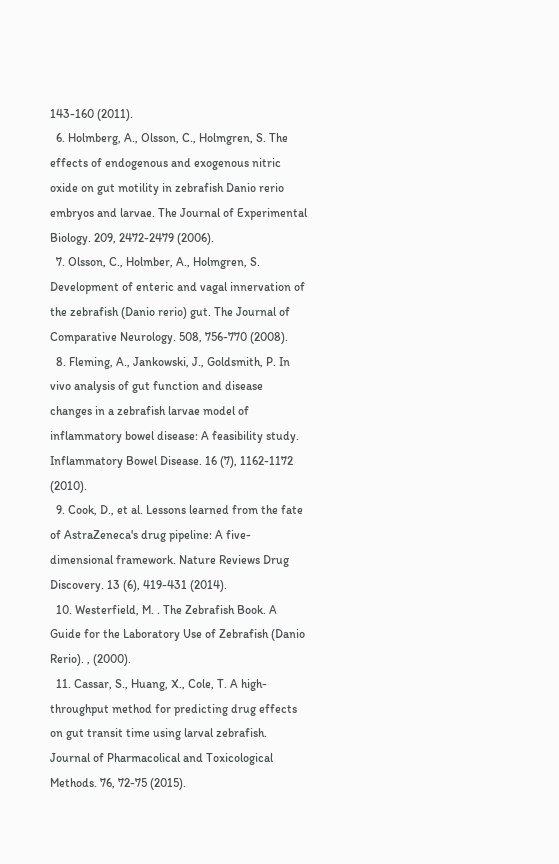143-160 (2011).
  6. Holmberg, A., Olsson, C., Holmgren, S. The effects of endogenous and exogenous nitric oxide on gut motility in zebrafish Danio rerio embryos and larvae. The Journal of Experimental Biology. 209, 2472-2479 (2006).
  7. Olsson, C., Holmber, A., Holmgren, S. Development of enteric and vagal innervation of the zebrafish (Danio rerio) gut. The Journal of Comparative Neurology. 508, 756-770 (2008).
  8. Fleming, A., Jankowski, J., Goldsmith, P. In vivo analysis of gut function and disease changes in a zebrafish larvae model of inflammatory bowel disease: A feasibility study. Inflammatory Bowel Disease. 16 (7), 1162-1172 (2010).
  9. Cook, D., et al. Lessons learned from the fate of AstraZeneca's drug pipeline: A five-dimensional framework. Nature Reviews Drug Discovery. 13 (6), 419-431 (2014).
  10. Westerfield, M. . The Zebrafish Book. A Guide for the Laboratory Use of Zebrafish (Danio Rerio). , (2000).
  11. Cassar, S., Huang, X., Cole, T. A high-throughput method for predicting drug effects on gut transit time using larval zebrafish. Journal of Pharmacolical and Toxicological Methods. 76, 72-75 (2015).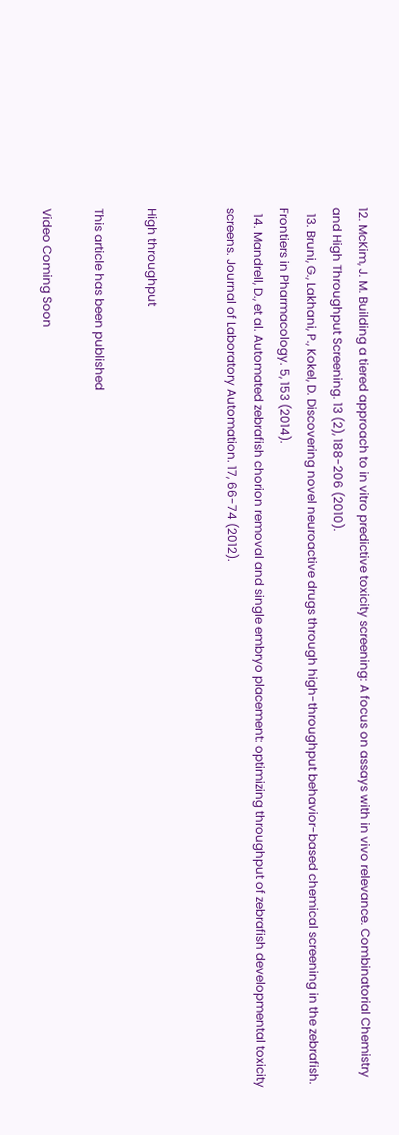12. McKim, J. M. Building a tiered approach to in vitro predictive toxicity screening: A focus on assays with in vivo relevance. Combinatorial Chemistry and High Throughput Screening. 13 (2), 188-206 (2010).
  13. Bruni, G., Lakhani, P., Kokel, D. Discovering novel neuroactive drugs through high-throughput behavior-based chemical screening in the zebrafish. Frontiers in Pharmacology. 5, 153 (2014).
  14. Mandrell, D., et al. Automated zebrafish chorion removal and single embryo placement: optimizing throughput of zebrafish developmental toxicity screens. Journal of Laboratory Automation. 17, 66-74 (2012).


High throughput

This article has been published

Video Coming Soon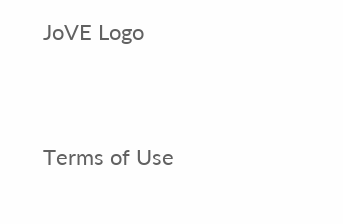JoVE Logo


Terms of Use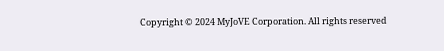Copyright © 2024 MyJoVE Corporation. All rights reserved